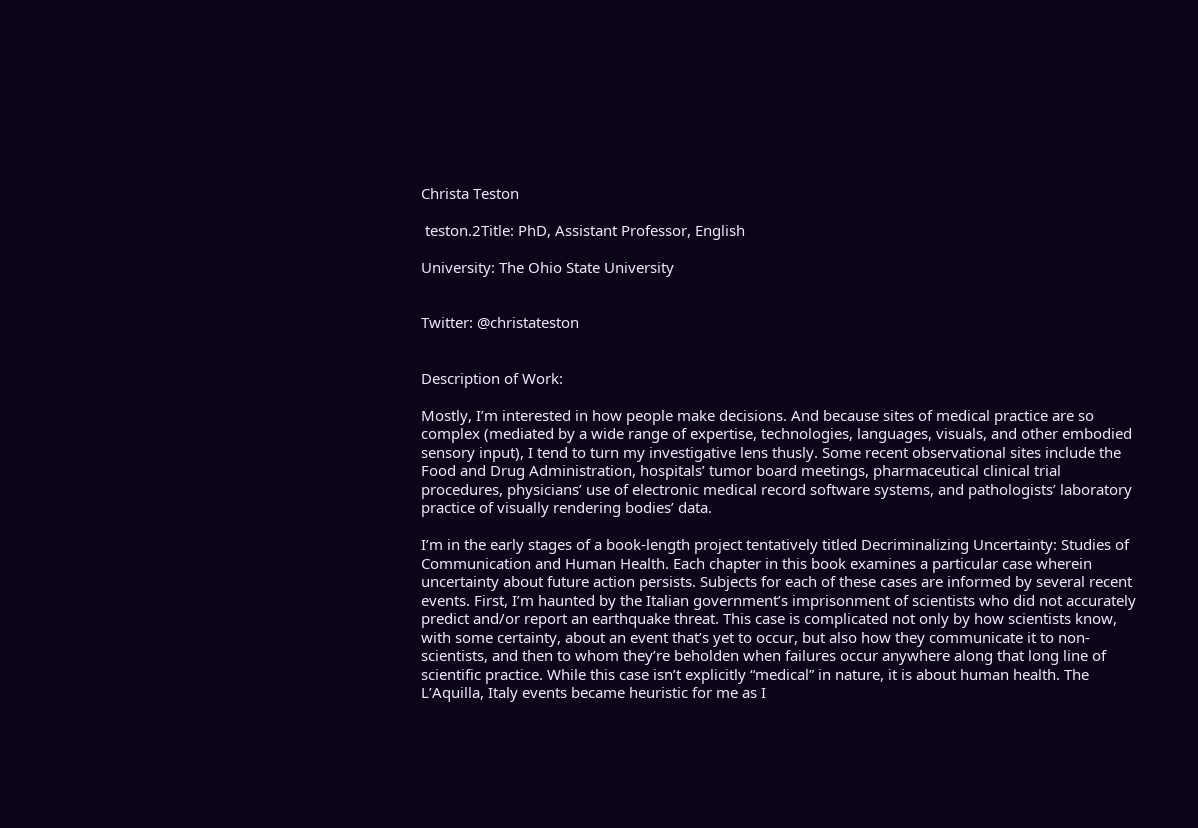Christa Teston

 teston.2Title: PhD, Assistant Professor, English

University: The Ohio State University


Twitter: @christateston


Description of Work:

Mostly, I’m interested in how people make decisions. And because sites of medical practice are so complex (mediated by a wide range of expertise, technologies, languages, visuals, and other embodied sensory input), I tend to turn my investigative lens thusly. Some recent observational sites include the Food and Drug Administration, hospitals’ tumor board meetings, pharmaceutical clinical trial procedures, physicians’ use of electronic medical record software systems, and pathologists’ laboratory practice of visually rendering bodies’ data.

I’m in the early stages of a book-length project tentatively titled Decriminalizing Uncertainty: Studies of Communication and Human Health. Each chapter in this book examines a particular case wherein uncertainty about future action persists. Subjects for each of these cases are informed by several recent events. First, I’m haunted by the Italian government’s imprisonment of scientists who did not accurately predict and/or report an earthquake threat. This case is complicated not only by how scientists know, with some certainty, about an event that’s yet to occur, but also how they communicate it to non-scientists, and then to whom they’re beholden when failures occur anywhere along that long line of scientific practice. While this case isn’t explicitly “medical” in nature, it is about human health. The L’Aquilla, Italy events became heuristic for me as I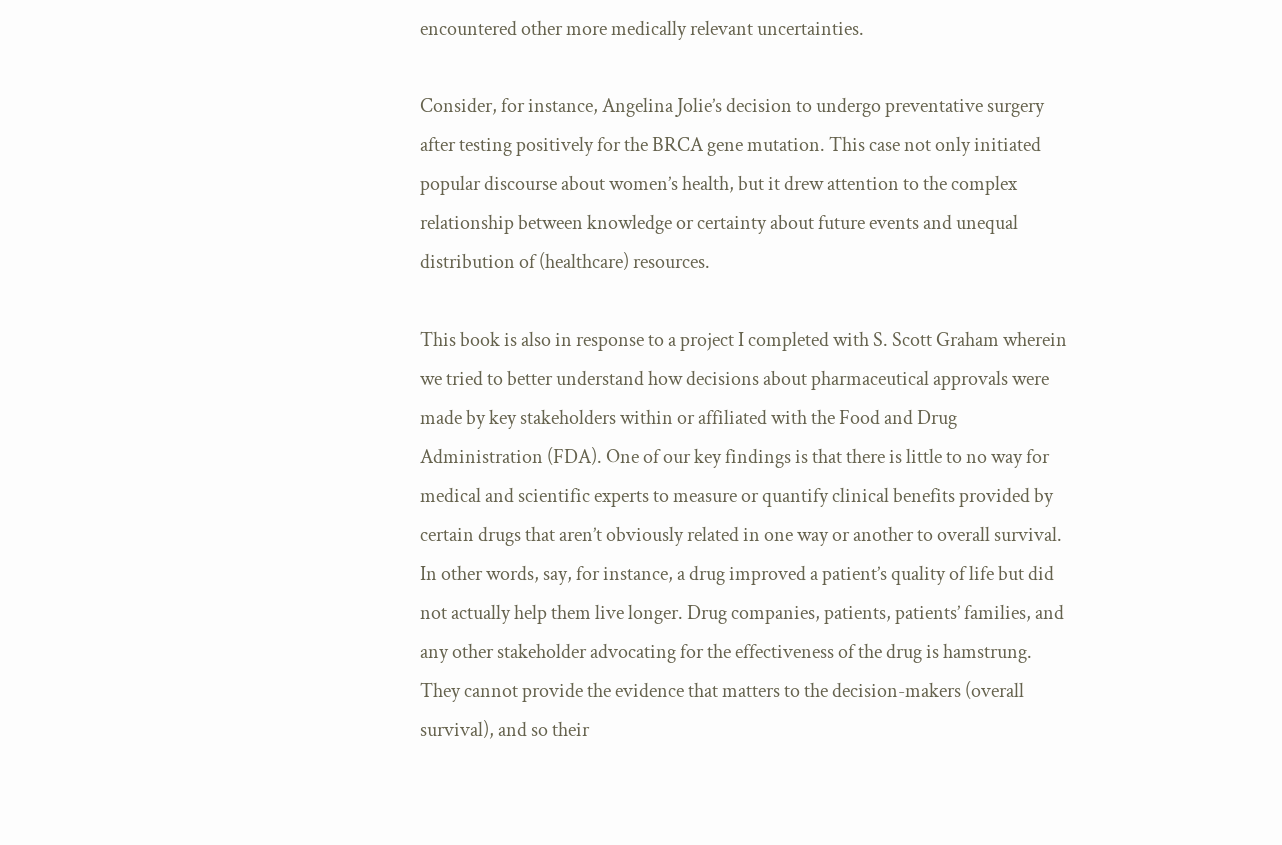encountered other more medically relevant uncertainties.

Consider, for instance, Angelina Jolie’s decision to undergo preventative surgery after testing positively for the BRCA gene mutation. This case not only initiated popular discourse about women’s health, but it drew attention to the complex relationship between knowledge or certainty about future events and unequal distribution of (healthcare) resources.

This book is also in response to a project I completed with S. Scott Graham wherein we tried to better understand how decisions about pharmaceutical approvals were made by key stakeholders within or affiliated with the Food and Drug Administration (FDA). One of our key findings is that there is little to no way for medical and scientific experts to measure or quantify clinical benefits provided by certain drugs that aren’t obviously related in one way or another to overall survival. In other words, say, for instance, a drug improved a patient’s quality of life but did not actually help them live longer. Drug companies, patients, patients’ families, and any other stakeholder advocating for the effectiveness of the drug is hamstrung. They cannot provide the evidence that matters to the decision-makers (overall survival), and so their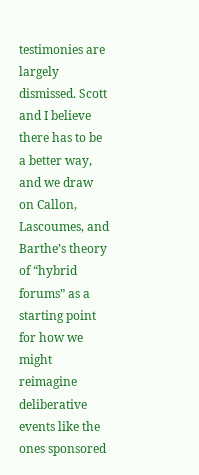testimonies are largely dismissed. Scott and I believe there has to be a better way, and we draw on Callon, Lascoumes, and Barthe’s theory of “hybrid forums” as a starting point for how we might reimagine deliberative events like the ones sponsored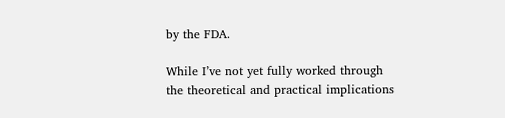by the FDA.

While I’ve not yet fully worked through the theoretical and practical implications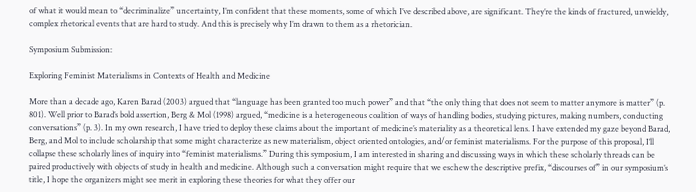of what it would mean to “decriminalize” uncertainty, I’m confident that these moments, some of which I’ve described above, are significant. They’re the kinds of fractured, unwieldy, complex rhetorical events that are hard to study. And this is precisely why I’m drawn to them as a rhetorician.

Symposium Submission:

Exploring Feminist Materialisms in Contexts of Health and Medicine

More than a decade ago, Karen Barad (2003) argued that “language has been granted too much power” and that “the only thing that does not seem to matter anymore is matter” (p. 801). Well prior to Barad’s bold assertion, Berg & Mol (1998) argued, “medicine is a heterogeneous coalition of ways of handling bodies, studying pictures, making numbers, conducting conversations” (p. 3). In my own research, I have tried to deploy these claims about the important of medicine’s materiality as a theoretical lens. I have extended my gaze beyond Barad, Berg, and Mol to include scholarship that some might characterize as new materialism, object oriented ontologies, and/or feminist materialisms. For the purpose of this proposal, I’ll collapse these scholarly lines of inquiry into “feminist materialisms.” During this symposium, I am interested in sharing and discussing ways in which these scholarly threads can be paired productively with objects of study in health and medicine. Although such a conversation might require that we eschew the descriptive prefix, “discourses of” in our symposium’s title, I hope the organizers might see merit in exploring these theories for what they offer our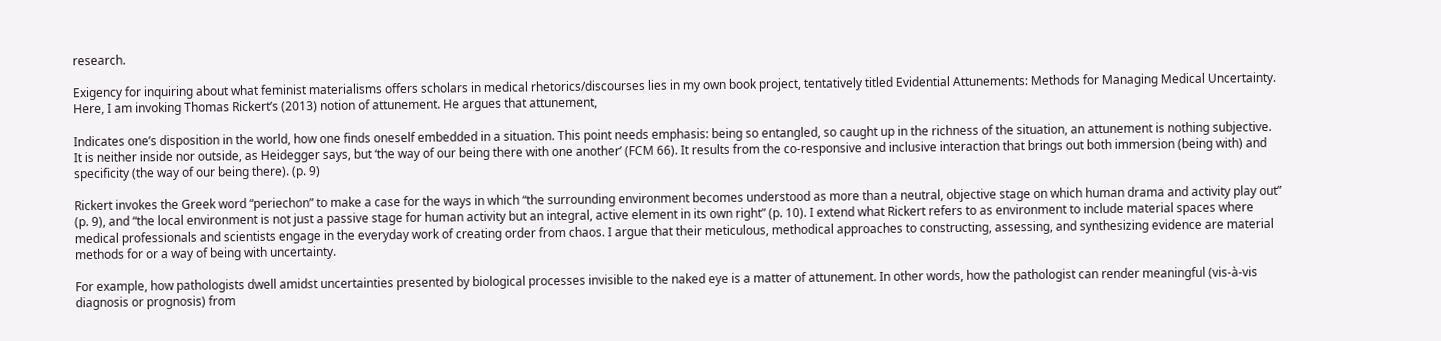research.

Exigency for inquiring about what feminist materialisms offers scholars in medical rhetorics/discourses lies in my own book project, tentatively titled Evidential Attunements: Methods for Managing Medical Uncertainty. Here, I am invoking Thomas Rickert’s (2013) notion of attunement. He argues that attunement,

Indicates one’s disposition in the world, how one finds oneself embedded in a situation. This point needs emphasis: being so entangled, so caught up in the richness of the situation, an attunement is nothing subjective. It is neither inside nor outside, as Heidegger says, but ‘the way of our being there with one another’ (FCM 66). It results from the co-responsive and inclusive interaction that brings out both immersion (being with) and specificity (the way of our being there). (p. 9)

Rickert invokes the Greek word “periechon” to make a case for the ways in which “the surrounding environment becomes understood as more than a neutral, objective stage on which human drama and activity play out” (p. 9), and “the local environment is not just a passive stage for human activity but an integral, active element in its own right” (p. 10). I extend what Rickert refers to as environment to include material spaces where medical professionals and scientists engage in the everyday work of creating order from chaos. I argue that their meticulous, methodical approaches to constructing, assessing, and synthesizing evidence are material methods for or a way of being with uncertainty.

For example, how pathologists dwell amidst uncertainties presented by biological processes invisible to the naked eye is a matter of attunement. In other words, how the pathologist can render meaningful (vis-à-vis diagnosis or prognosis) from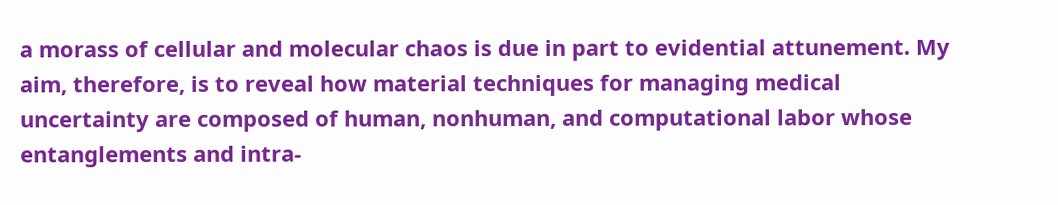a morass of cellular and molecular chaos is due in part to evidential attunement. My aim, therefore, is to reveal how material techniques for managing medical uncertainty are composed of human, nonhuman, and computational labor whose entanglements and intra-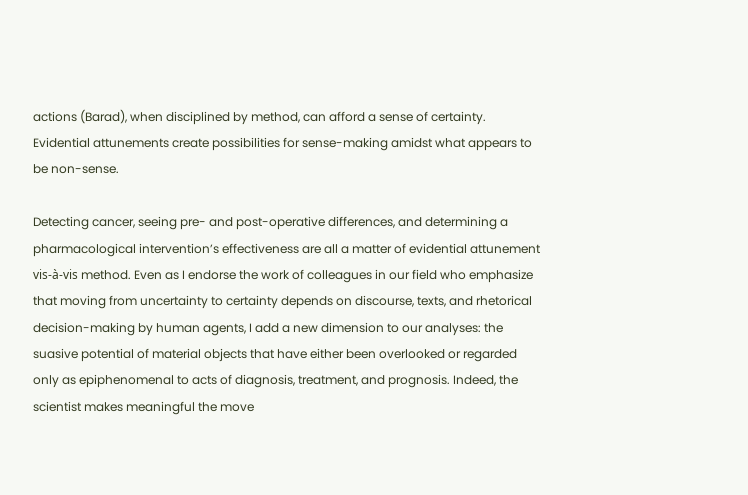actions (Barad), when disciplined by method, can afford a sense of certainty. Evidential attunements create possibilities for sense-making amidst what appears to be non-sense.

Detecting cancer, seeing pre- and post-operative differences, and determining a pharmacological intervention’s effectiveness are all a matter of evidential attunement vis-à-vis method. Even as I endorse the work of colleagues in our field who emphasize that moving from uncertainty to certainty depends on discourse, texts, and rhetorical decision-making by human agents, I add a new dimension to our analyses: the suasive potential of material objects that have either been overlooked or regarded only as epiphenomenal to acts of diagnosis, treatment, and prognosis. Indeed, the scientist makes meaningful the move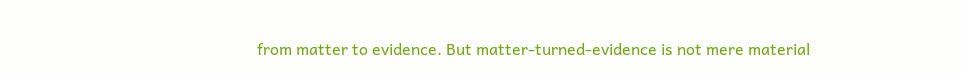from matter to evidence. But matter-turned-evidence is not mere material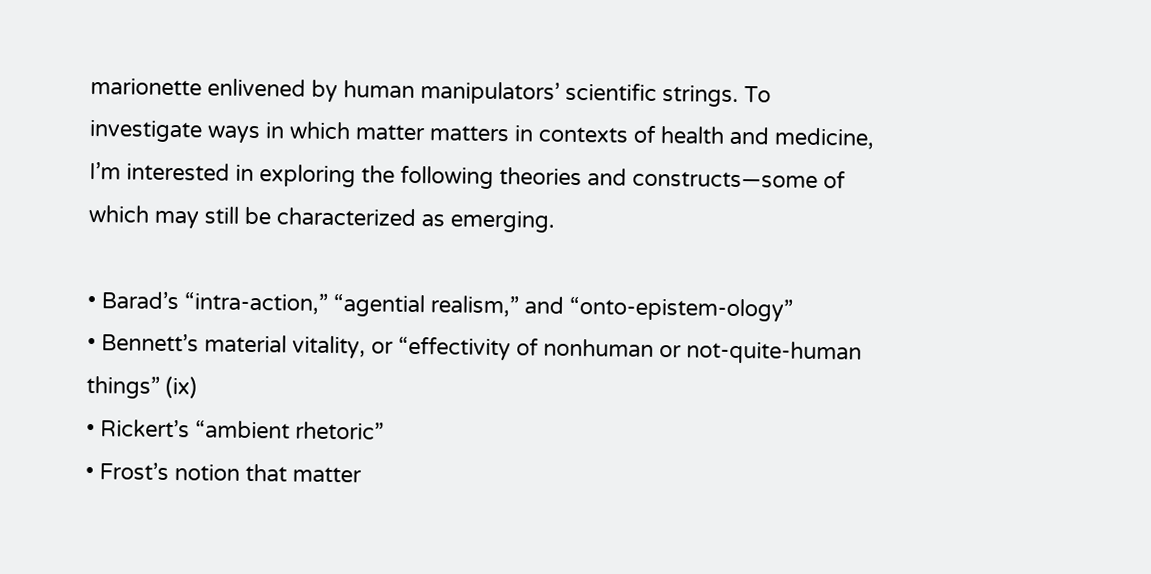marionette enlivened by human manipulators’ scientific strings. To investigate ways in which matter matters in contexts of health and medicine, I’m interested in exploring the following theories and constructs—some of which may still be characterized as emerging.

• Barad’s “intra-action,” “agential realism,” and “onto-epistem-ology”
• Bennett’s material vitality, or “effectivity of nonhuman or not-quite-human things” (ix)
• Rickert’s “ambient rhetoric”
• Frost’s notion that matter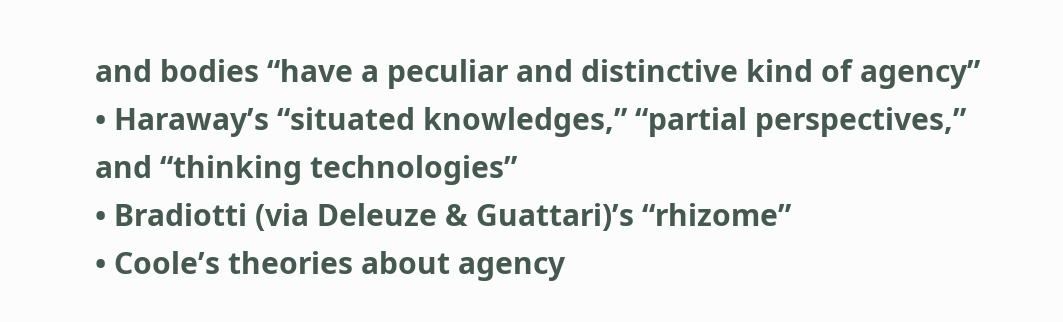and bodies “have a peculiar and distinctive kind of agency”
• Haraway’s “situated knowledges,” “partial perspectives,” and “thinking technologies”
• Bradiotti (via Deleuze & Guattari)’s “rhizome”
• Coole’s theories about agency